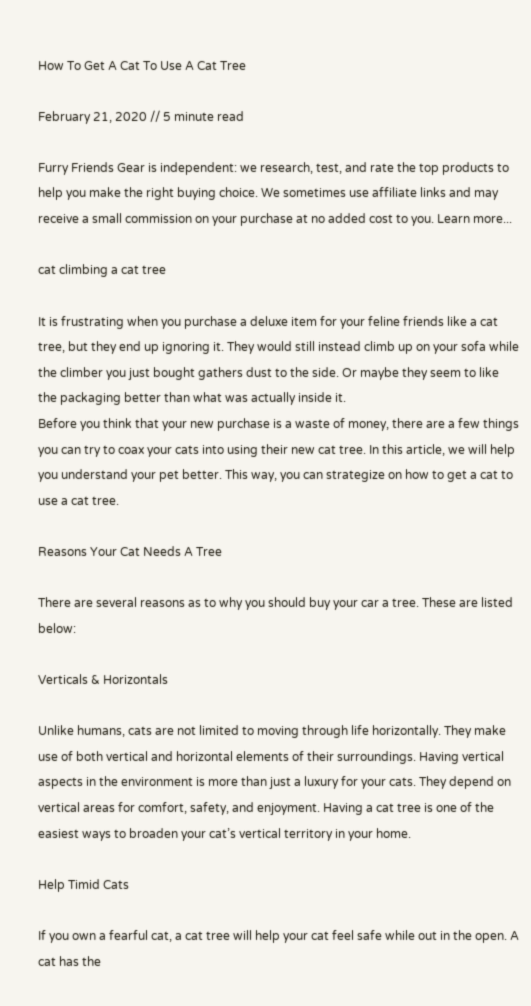How To Get A Cat To Use A Cat Tree

February 21, 2020 // 5 minute read

Furry Friends Gear is independent: we research, test, and rate the top products to help you make the right buying choice. We sometimes use affiliate links and may receive a small commission on your purchase at no added cost to you. Learn more...

cat climbing a cat tree

It is frustrating when you purchase a deluxe item for your feline friends like a cat tree, but they end up ignoring it. They would still instead climb up on your sofa while the climber you just bought gathers dust to the side. Or maybe they seem to like the packaging better than what was actually inside it.
Before you think that your new purchase is a waste of money, there are a few things you can try to coax your cats into using their new cat tree. In this article, we will help you understand your pet better. This way, you can strategize on how to get a cat to use a cat tree.

Reasons Your Cat Needs A Tree

There are several reasons as to why you should buy your car a tree. These are listed below:

Verticals & Horizontals

Unlike humans, cats are not limited to moving through life horizontally. They make use of both vertical and horizontal elements of their surroundings. Having vertical aspects in the environment is more than just a luxury for your cats. They depend on vertical areas for comfort, safety, and enjoyment. Having a cat tree is one of the easiest ways to broaden your cat’s vertical territory in your home.

Help Timid Cats

If you own a fearful cat, a cat tree will help your cat feel safe while out in the open. A cat has the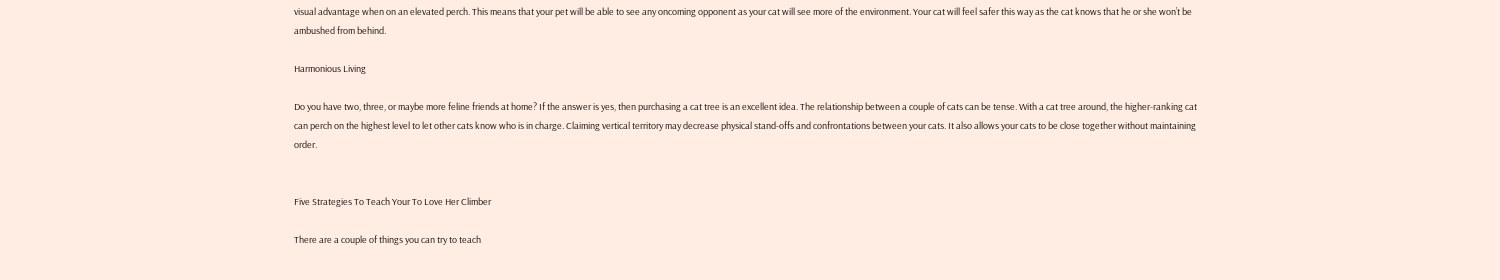visual advantage when on an elevated perch. This means that your pet will be able to see any oncoming opponent as your cat will see more of the environment. Your cat will feel safer this way as the cat knows that he or she won’t be ambushed from behind.

Harmonious Living

Do you have two, three, or maybe more feline friends at home? If the answer is yes, then purchasing a cat tree is an excellent idea. The relationship between a couple of cats can be tense. With a cat tree around, the higher-ranking cat can perch on the highest level to let other cats know who is in charge. Claiming vertical territory may decrease physical stand-offs and confrontations between your cats. It also allows your cats to be close together without maintaining order.


Five Strategies To Teach Your To Love Her Climber

There are a couple of things you can try to teach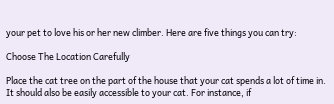your pet to love his or her new climber. Here are five things you can try:

Choose The Location Carefully

Place the cat tree on the part of the house that your cat spends a lot of time in. It should also be easily accessible to your cat. For instance, if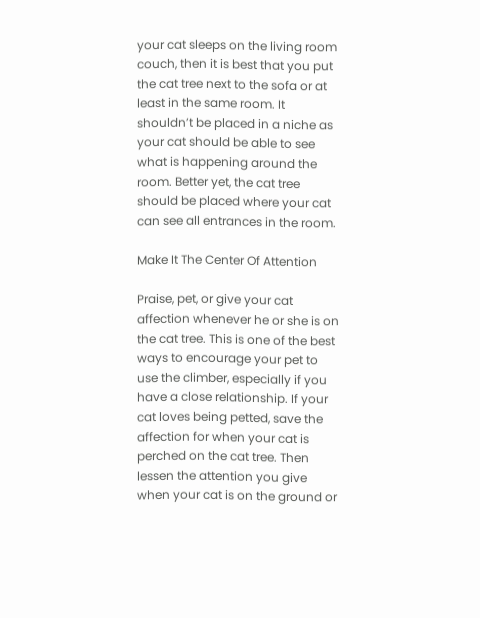your cat sleeps on the living room couch, then it is best that you put the cat tree next to the sofa or at least in the same room. It shouldn’t be placed in a niche as your cat should be able to see what is happening around the room. Better yet, the cat tree should be placed where your cat can see all entrances in the room.

Make It The Center Of Attention

Praise, pet, or give your cat affection whenever he or she is on the cat tree. This is one of the best ways to encourage your pet to use the climber, especially if you have a close relationship. If your cat loves being petted, save the affection for when your cat is perched on the cat tree. Then lessen the attention you give when your cat is on the ground or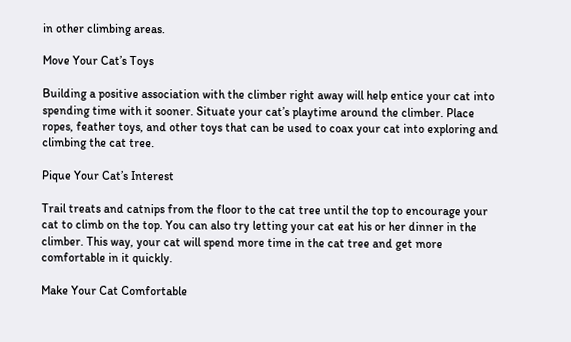in other climbing areas.

Move Your Cat’s Toys

Building a positive association with the climber right away will help entice your cat into spending time with it sooner. Situate your cat’s playtime around the climber. Place ropes, feather toys, and other toys that can be used to coax your cat into exploring and climbing the cat tree.

Pique Your Cat’s Interest

Trail treats and catnips from the floor to the cat tree until the top to encourage your cat to climb on the top. You can also try letting your cat eat his or her dinner in the climber. This way, your cat will spend more time in the cat tree and get more comfortable in it quickly.

Make Your Cat Comfortable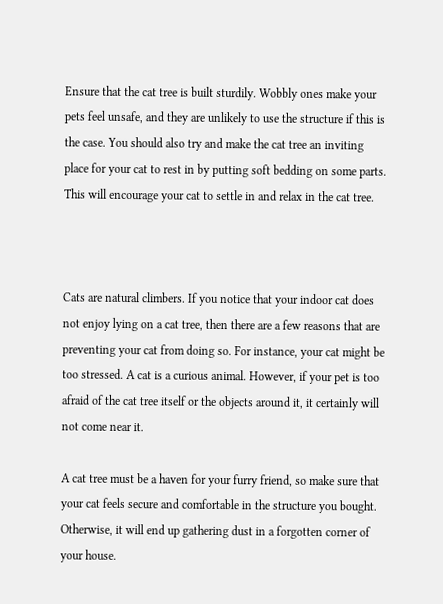Ensure that the cat tree is built sturdily. Wobbly ones make your pets feel unsafe, and they are unlikely to use the structure if this is the case. You should also try and make the cat tree an inviting place for your cat to rest in by putting soft bedding on some parts. This will encourage your cat to settle in and relax in the cat tree.



Cats are natural climbers. If you notice that your indoor cat does not enjoy lying on a cat tree, then there are a few reasons that are preventing your cat from doing so. For instance, your cat might be too stressed. A cat is a curious animal. However, if your pet is too afraid of the cat tree itself or the objects around it, it certainly will not come near it.

A cat tree must be a haven for your furry friend, so make sure that your cat feels secure and comfortable in the structure you bought. Otherwise, it will end up gathering dust in a forgotten corner of your house.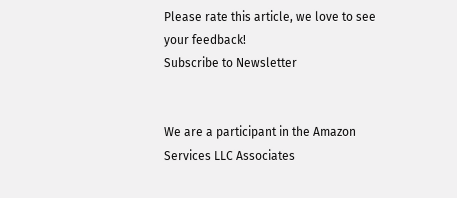Please rate this article, we love to see your feedback!
Subscribe to Newsletter


We are a participant in the Amazon Services LLC Associates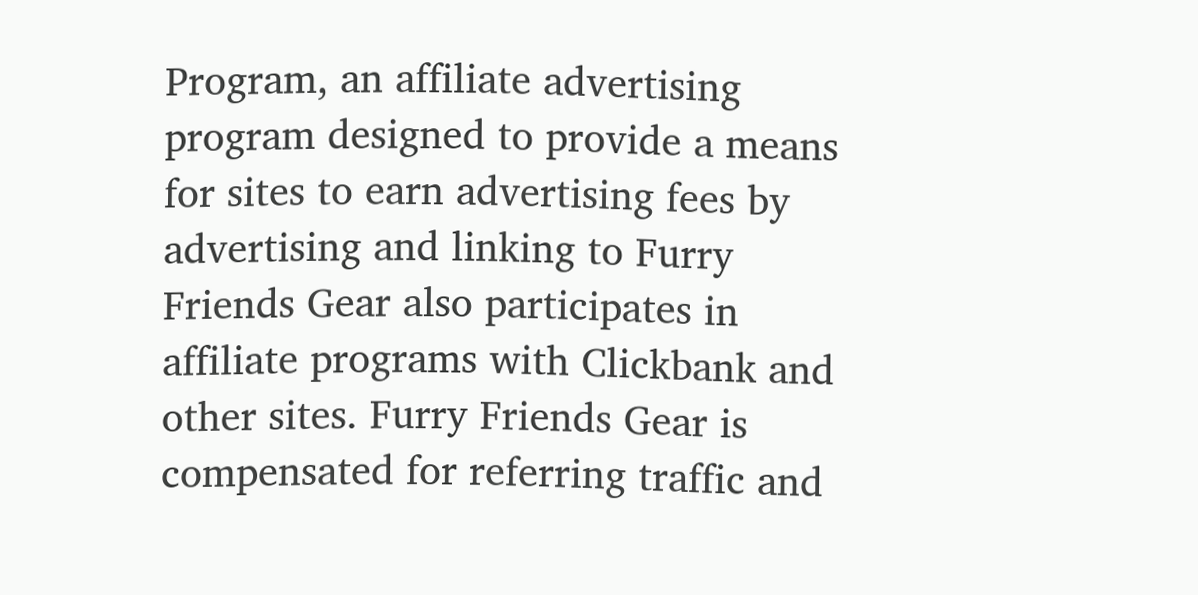Program, an affiliate advertising program designed to provide a means for sites to earn advertising fees by advertising and linking to Furry Friends Gear also participates in affiliate programs with Clickbank and other sites. Furry Friends Gear is compensated for referring traffic and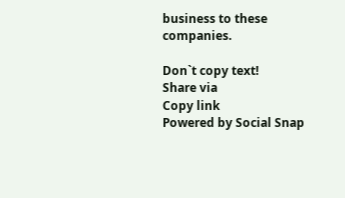business to these companies.

Don`t copy text!
Share via
Copy link
Powered by Social Snap